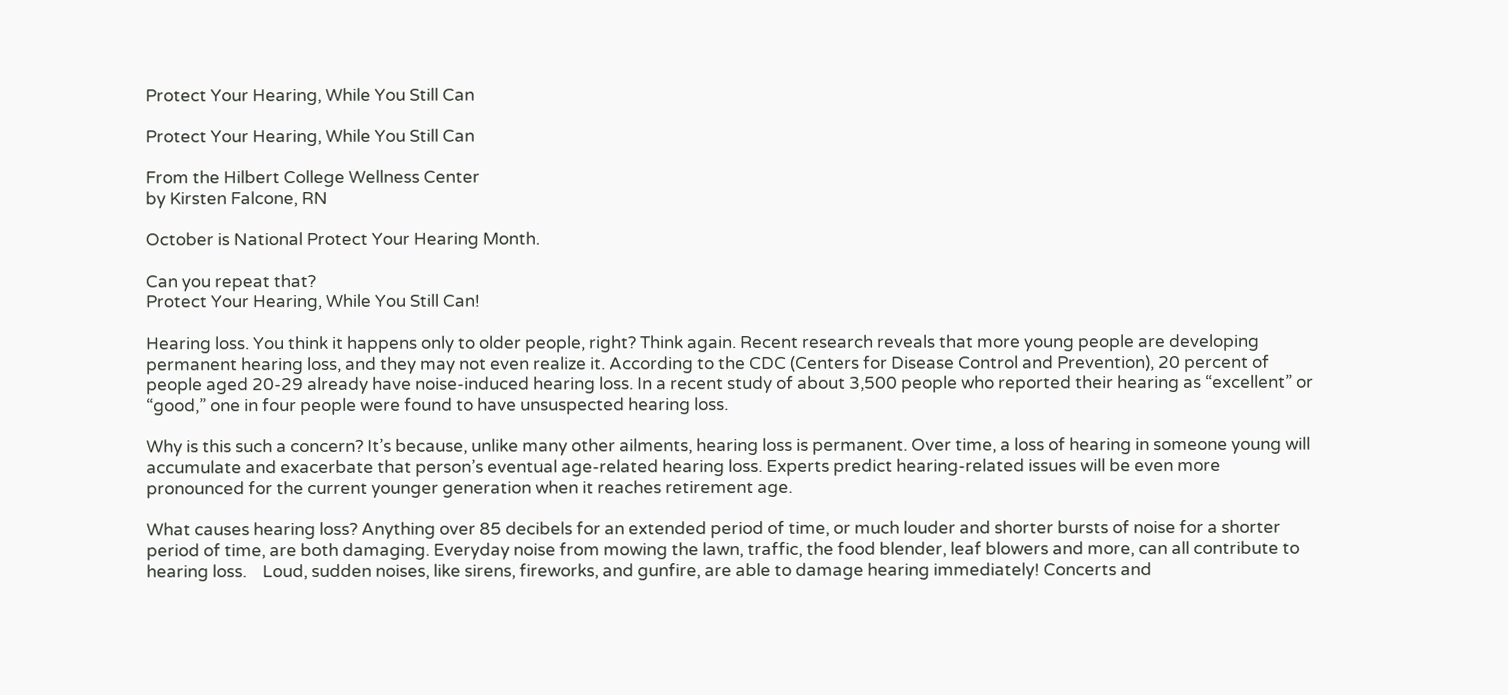Protect Your Hearing, While You Still Can

Protect Your Hearing, While You Still Can

From the Hilbert College Wellness Center
by Kirsten Falcone, RN

October is National Protect Your Hearing Month.

Can you repeat that?
Protect Your Hearing, While You Still Can!

Hearing loss. You think it happens only to older people, right? Think again. Recent research reveals that more young people are developing permanent hearing loss, and they may not even realize it. According to the CDC (Centers for Disease Control and Prevention), 20 percent of people aged 20-29 already have noise-induced hearing loss. In a recent study of about 3,500 people who reported their hearing as “excellent” or “good,” one in four people were found to have unsuspected hearing loss.

Why is this such a concern? It’s because, unlike many other ailments, hearing loss is permanent. Over time, a loss of hearing in someone young will accumulate and exacerbate that person’s eventual age-related hearing loss. Experts predict hearing-related issues will be even more pronounced for the current younger generation when it reaches retirement age.

What causes hearing loss? Anything over 85 decibels for an extended period of time, or much louder and shorter bursts of noise for a shorter period of time, are both damaging. Everyday noise from mowing the lawn, traffic, the food blender, leaf blowers and more, can all contribute to hearing loss.    Loud, sudden noises, like sirens, fireworks, and gunfire, are able to damage hearing immediately! Concerts and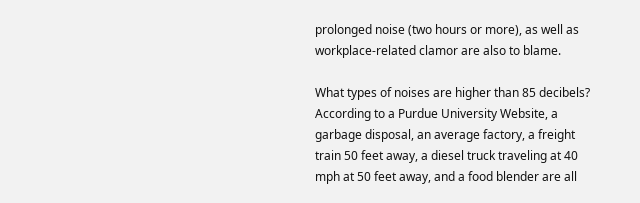prolonged noise (two hours or more), as well as workplace-related clamor are also to blame.

What types of noises are higher than 85 decibels? According to a Purdue University Website, a garbage disposal, an average factory, a freight train 50 feet away, a diesel truck traveling at 40 mph at 50 feet away, and a food blender are all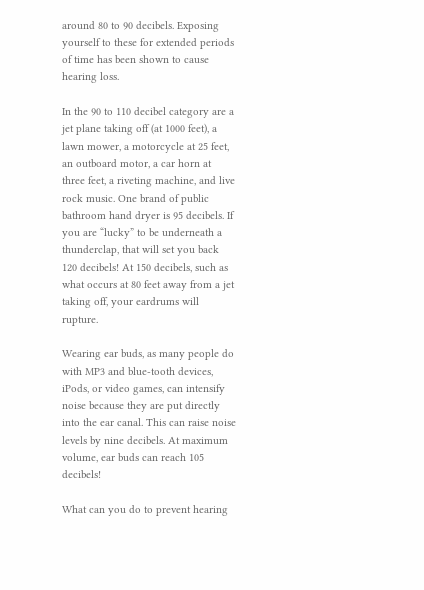around 80 to 90 decibels. Exposing yourself to these for extended periods of time has been shown to cause hearing loss.

In the 90 to 110 decibel category are a jet plane taking off (at 1000 feet), a lawn mower, a motorcycle at 25 feet, an outboard motor, a car horn at three feet, a riveting machine, and live rock music. One brand of public bathroom hand dryer is 95 decibels. If you are “lucky” to be underneath a thunderclap, that will set you back 120 decibels! At 150 decibels, such as what occurs at 80 feet away from a jet taking off, your eardrums will rupture.

Wearing ear buds, as many people do with MP3 and blue-tooth devices, iPods, or video games, can intensify noise because they are put directly into the ear canal. This can raise noise levels by nine decibels. At maximum volume, ear buds can reach 105 decibels!

What can you do to prevent hearing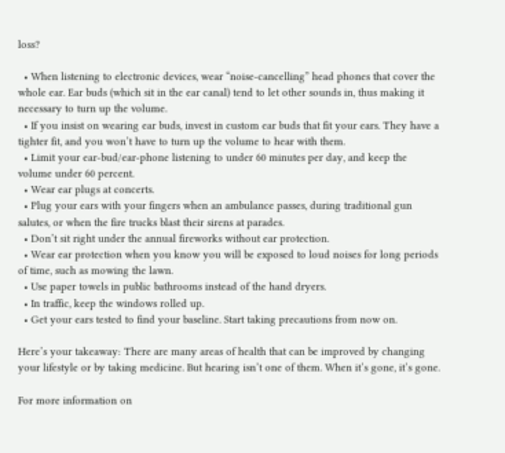loss?

  • When listening to electronic devices, wear “noise-cancelling” head phones that cover the whole ear. Ear buds (which sit in the ear canal) tend to let other sounds in, thus making it necessary to turn up the volume.
  • If you insist on wearing ear buds, invest in custom ear buds that fit your ears. They have a tighter fit, and you won’t have to turn up the volume to hear with them.
  • Limit your ear-bud/ear-phone listening to under 60 minutes per day, and keep the volume under 60 percent.
  • Wear ear plugs at concerts.
  • Plug your ears with your fingers when an ambulance passes, during traditional gun salutes, or when the fire trucks blast their sirens at parades.
  • Don’t sit right under the annual fireworks without ear protection.
  • Wear ear protection when you know you will be exposed to loud noises for long periods of time, such as mowing the lawn.
  • Use paper towels in public bathrooms instead of the hand dryers.
  • In traffic, keep the windows rolled up.
  • Get your ears tested to find your baseline. Start taking precautions from now on.

Here’s your takeaway: There are many areas of health that can be improved by changing your lifestyle or by taking medicine. But hearing isn’t one of them. When it’s gone, it’s gone.

For more information on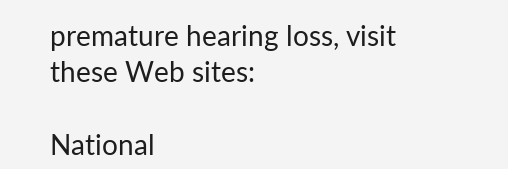premature hearing loss, visit these Web sites:

National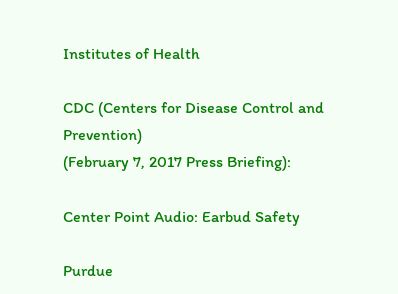Institutes of Health

CDC (Centers for Disease Control and Prevention)
(February 7, 2017 Press Briefing):

Center Point Audio: Earbud Safety

Purdue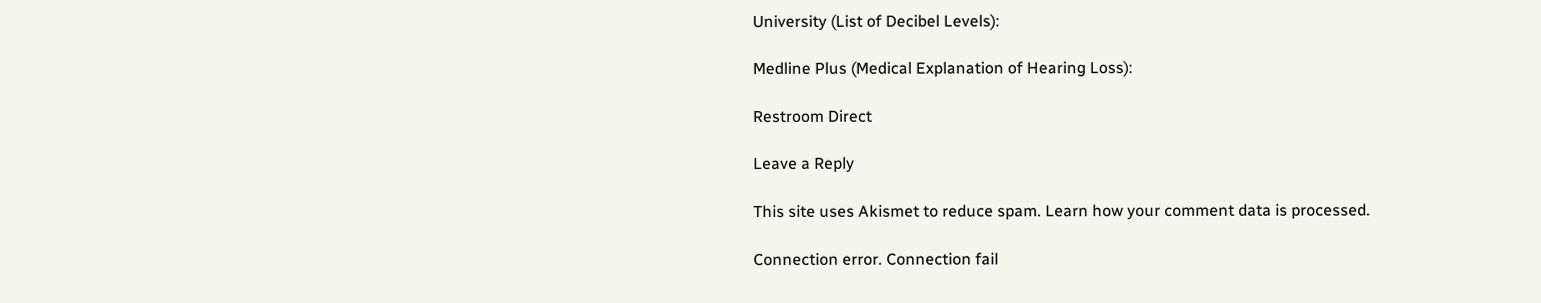University (List of Decibel Levels):

Medline Plus (Medical Explanation of Hearing Loss):

Restroom Direct

Leave a Reply

This site uses Akismet to reduce spam. Learn how your comment data is processed.

Connection error. Connection fail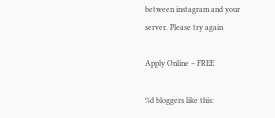between instagram and your server. Please try again

Apply Online – FREE

%d bloggers like this: